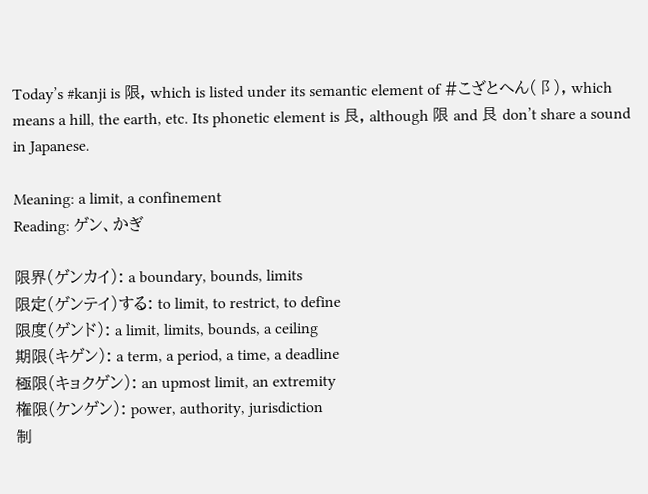Today’s #kanji is 限, which is listed under its semantic element of #こざとへん(阝), which means a hill, the earth, etc. Its phonetic element is 艮, although 限 and 艮 don’t share a sound in Japanese.

Meaning: a limit, a confinement
Reading: ゲン、かぎ

限界(ゲンカイ): a boundary, bounds, limits
限定(ゲンテイ)する: to limit, to restrict, to define
限度(ゲンド): a limit, limits, bounds, a ceiling
期限(キゲン): a term, a period, a time, a deadline
極限(キョクゲン): an upmost limit, an extremity
権限(ケンゲン): power, authority, jurisdiction
制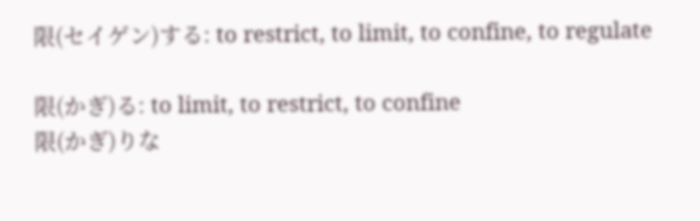限(セイゲン)する: to restrict, to limit, to confine, to regulate

限(かぎ)る: to limit, to restrict, to confine
限(かぎ)りな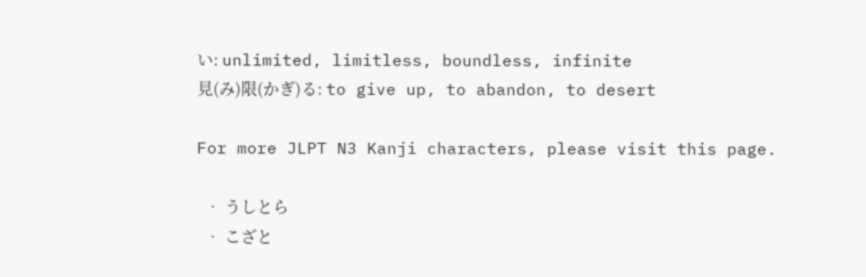い: unlimited, limitless, boundless, infinite
見(み)限(かぎ)る: to give up, to abandon, to desert

For more JLPT N3 Kanji characters, please visit this page.

  • うしとら
  • こざと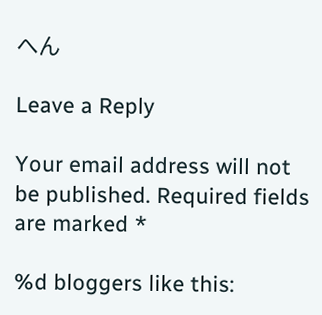へん

Leave a Reply

Your email address will not be published. Required fields are marked *

%d bloggers like this: